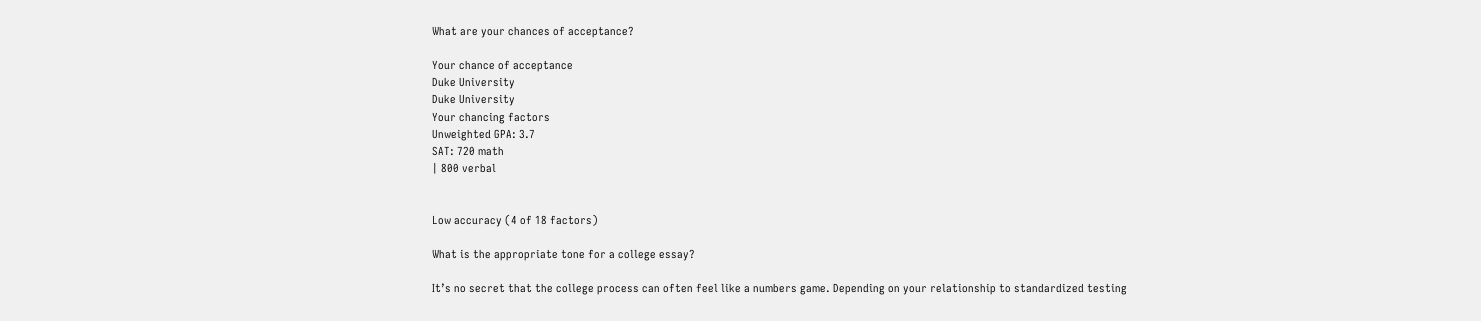What are your chances of acceptance?

Your chance of acceptance
Duke University
Duke University
Your chancing factors
Unweighted GPA: 3.7
SAT: 720 math
| 800 verbal


Low accuracy (4 of 18 factors)

What is the appropriate tone for a college essay?

It’s no secret that the college process can often feel like a numbers game. Depending on your relationship to standardized testing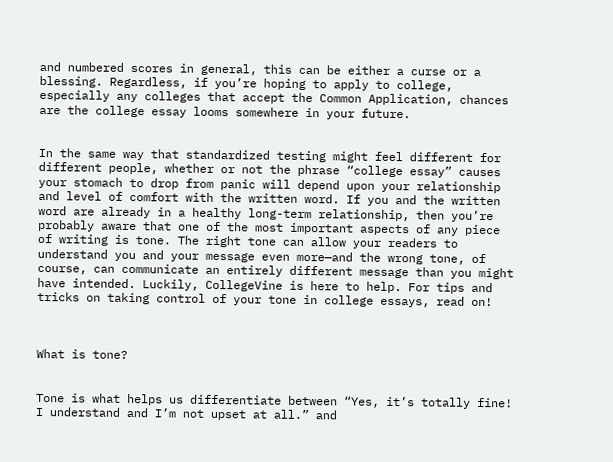and numbered scores in general, this can be either a curse or a blessing. Regardless, if you’re hoping to apply to college, especially any colleges that accept the Common Application, chances are the college essay looms somewhere in your future.


In the same way that standardized testing might feel different for different people, whether or not the phrase “college essay” causes your stomach to drop from panic will depend upon your relationship and level of comfort with the written word. If you and the written word are already in a healthy long-term relationship, then you’re probably aware that one of the most important aspects of any piece of writing is tone. The right tone can allow your readers to understand you and your message even more—and the wrong tone, of course, can communicate an entirely different message than you might have intended. Luckily, CollegeVine is here to help. For tips and tricks on taking control of your tone in college essays, read on!



What is tone?


Tone is what helps us differentiate between “Yes, it’s totally fine! I understand and I’m not upset at all.” and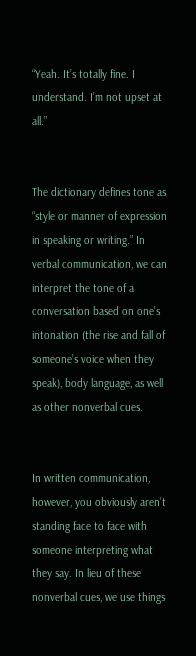“Yeah. It’s totally fine. I understand. I’m not upset at all.”


The dictionary defines tone as “style or manner of expression in speaking or writing.” In verbal communication, we can interpret the tone of a conversation based on one’s intonation (the rise and fall of someone’s voice when they speak), body language, as well as other nonverbal cues.


In written communication, however, you obviously aren’t standing face to face with someone interpreting what they say. In lieu of these nonverbal cues, we use things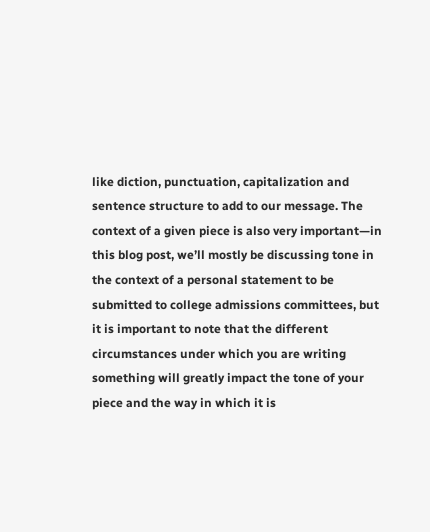like diction, punctuation, capitalization and sentence structure to add to our message. The context of a given piece is also very important—in this blog post, we’ll mostly be discussing tone in the context of a personal statement to be submitted to college admissions committees, but it is important to note that the different circumstances under which you are writing something will greatly impact the tone of your piece and the way in which it is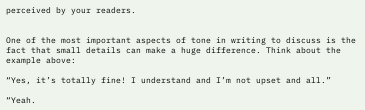perceived by your readers.


One of the most important aspects of tone in writing to discuss is the fact that small details can make a huge difference. Think about the example above:

“Yes, it’s totally fine! I understand and I’m not upset and all.”

“Yeah.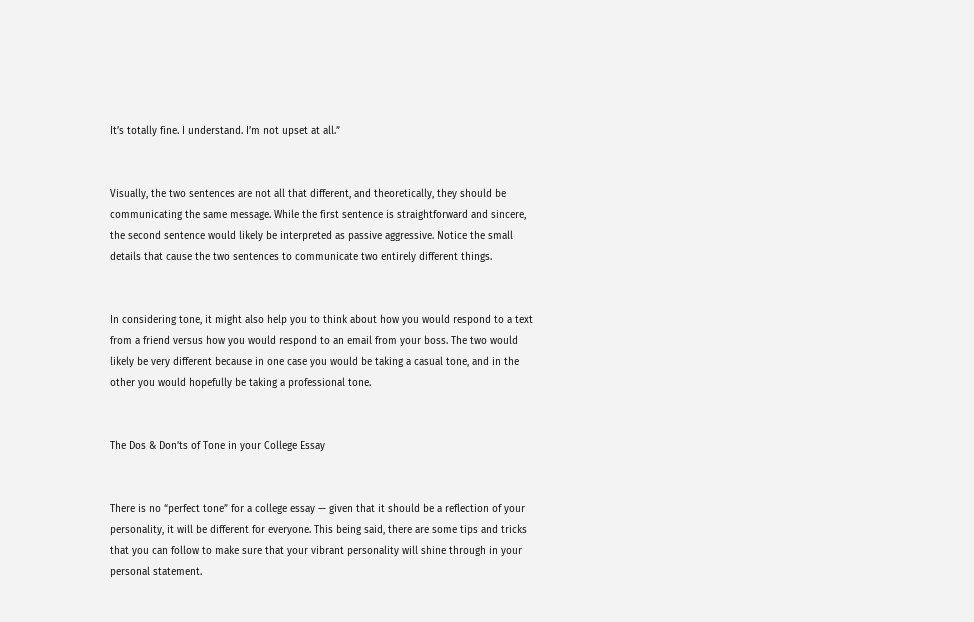It’s totally fine. I understand. I’m not upset at all.”


Visually, the two sentences are not all that different, and theoretically, they should be communicating the same message. While the first sentence is straightforward and sincere, the second sentence would likely be interpreted as passive aggressive. Notice the small details that cause the two sentences to communicate two entirely different things.


In considering tone, it might also help you to think about how you would respond to a text from a friend versus how you would respond to an email from your boss. The two would likely be very different because in one case you would be taking a casual tone, and in the other you would hopefully be taking a professional tone.


The Dos & Don’ts of Tone in your College Essay


There is no “perfect tone” for a college essay — given that it should be a reflection of your personality, it will be different for everyone. This being said, there are some tips and tricks that you can follow to make sure that your vibrant personality will shine through in your personal statement.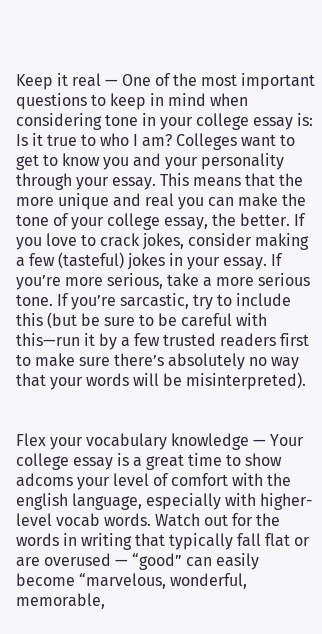Keep it real — One of the most important questions to keep in mind when considering tone in your college essay is: Is it true to who I am? Colleges want to get to know you and your personality through your essay. This means that the more unique and real you can make the tone of your college essay, the better. If you love to crack jokes, consider making a few (tasteful) jokes in your essay. If you’re more serious, take a more serious tone. If you’re sarcastic, try to include this (but be sure to be careful with this—run it by a few trusted readers first to make sure there’s absolutely no way that your words will be misinterpreted).


Flex your vocabulary knowledge — Your college essay is a great time to show adcoms your level of comfort with the english language, especially with higher-level vocab words. Watch out for the words in writing that typically fall flat or are overused — “good” can easily become “marvelous, wonderful, memorable,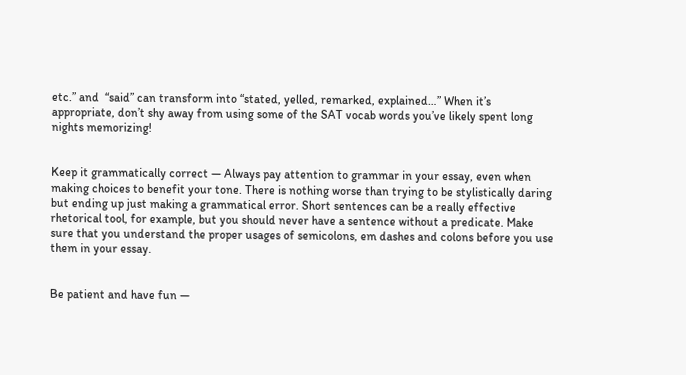etc.” and  “said” can transform into “stated, yelled, remarked, explained…” When it’s appropriate, don’t shy away from using some of the SAT vocab words you’ve likely spent long nights memorizing!


Keep it grammatically correct — Always pay attention to grammar in your essay, even when making choices to benefit your tone. There is nothing worse than trying to be stylistically daring but ending up just making a grammatical error. Short sentences can be a really effective rhetorical tool, for example, but you should never have a sentence without a predicate. Make sure that you understand the proper usages of semicolons, em dashes and colons before you use them in your essay.


Be patient and have fun —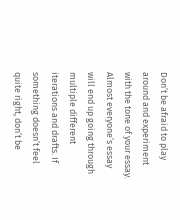Don’t be afraid to play around and experiment with the tone of your essay. Almost everyone’s essay will end up going through multiple different iterations and drafts. If something doesn’t feel quite right, don’t be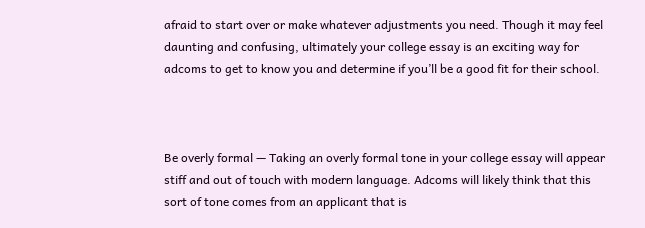afraid to start over or make whatever adjustments you need. Though it may feel daunting and confusing, ultimately your college essay is an exciting way for adcoms to get to know you and determine if you’ll be a good fit for their school.



Be overly formal — Taking an overly formal tone in your college essay will appear stiff and out of touch with modern language. Adcoms will likely think that this sort of tone comes from an applicant that is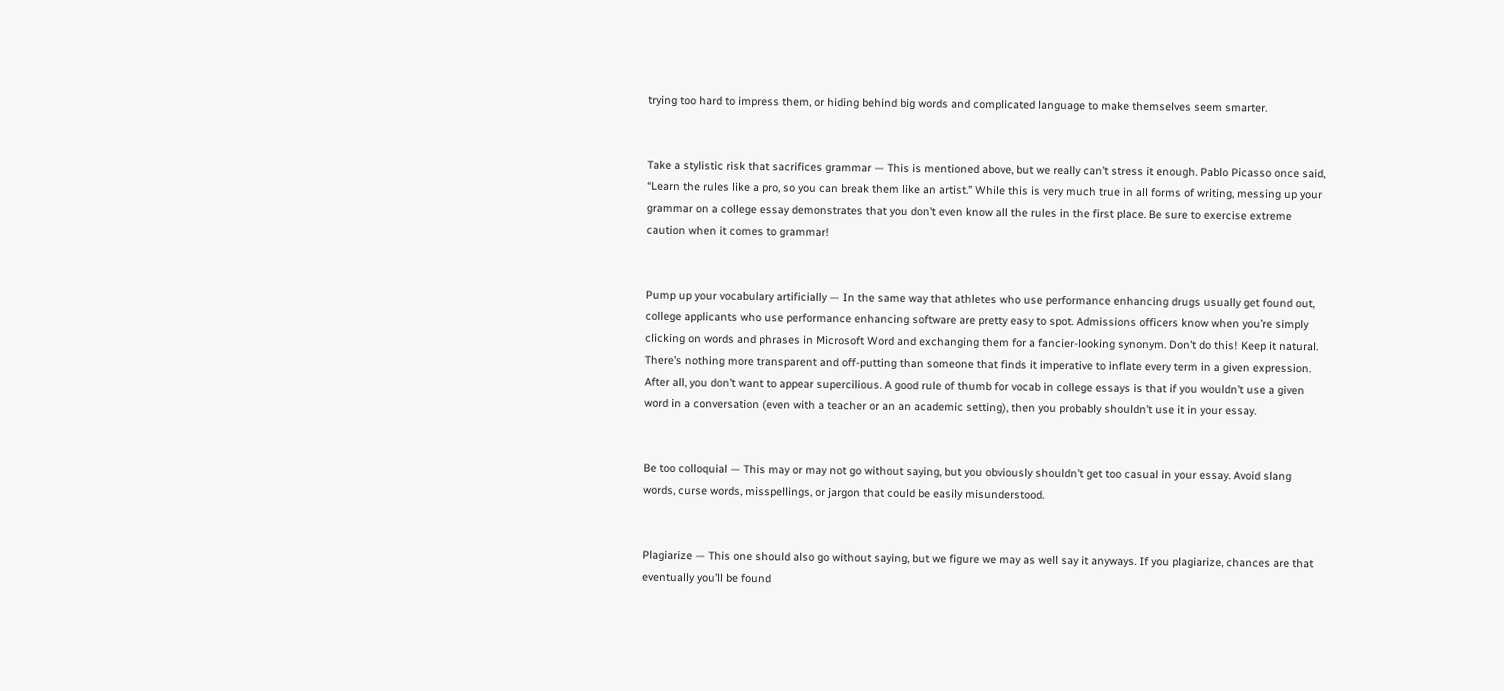trying too hard to impress them, or hiding behind big words and complicated language to make themselves seem smarter.


Take a stylistic risk that sacrifices grammar — This is mentioned above, but we really can’t stress it enough. Pablo Picasso once said, “Learn the rules like a pro, so you can break them like an artist.” While this is very much true in all forms of writing, messing up your grammar on a college essay demonstrates that you don’t even know all the rules in the first place. Be sure to exercise extreme caution when it comes to grammar!


Pump up your vocabulary artificially — In the same way that athletes who use performance enhancing drugs usually get found out, college applicants who use performance enhancing software are pretty easy to spot. Admissions officers know when you’re simply clicking on words and phrases in Microsoft Word and exchanging them for a fancier-looking synonym. Don’t do this! Keep it natural. There’s nothing more transparent and off-putting than someone that finds it imperative to inflate every term in a given expression. After all, you don’t want to appear supercilious. A good rule of thumb for vocab in college essays is that if you wouldn’t use a given word in a conversation (even with a teacher or an an academic setting), then you probably shouldn’t use it in your essay.


Be too colloquial — This may or may not go without saying, but you obviously shouldn’t get too casual in your essay. Avoid slang words, curse words, misspellings, or jargon that could be easily misunderstood.


Plagiarize — This one should also go without saying, but we figure we may as well say it anyways. If you plagiarize, chances are that eventually you’ll be found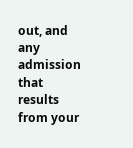out, and any admission that results from your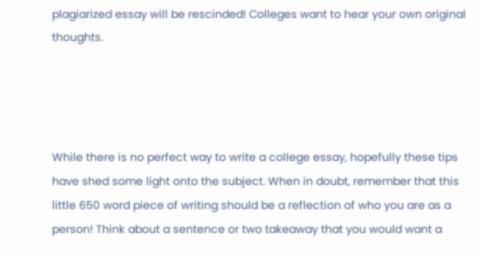plagiarized essay will be rescinded! Colleges want to hear your own original thoughts.




While there is no perfect way to write a college essay, hopefully these tips have shed some light onto the subject. When in doubt, remember that this little 650 word piece of writing should be a reflection of who you are as a person! Think about a sentence or two takeaway that you would want a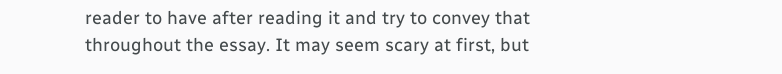reader to have after reading it and try to convey that throughout the essay. It may seem scary at first, but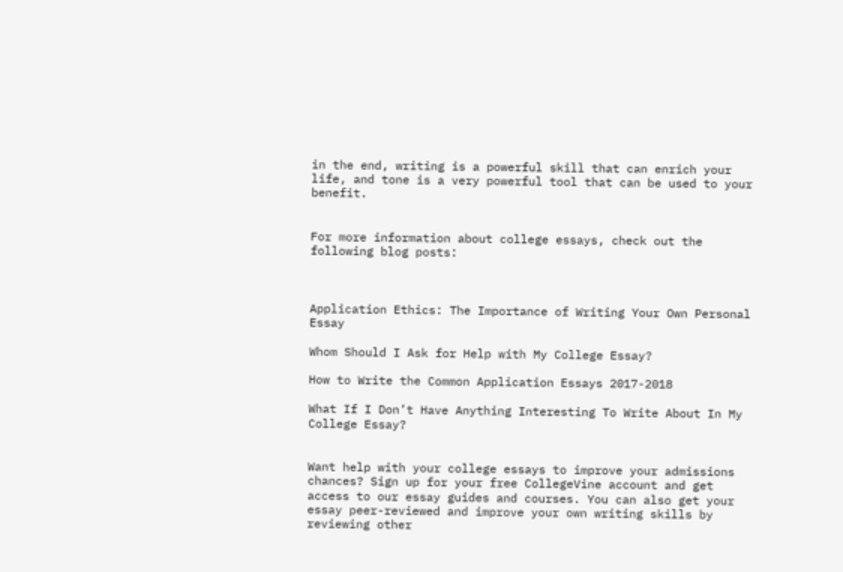in the end, writing is a powerful skill that can enrich your life, and tone is a very powerful tool that can be used to your benefit.


For more information about college essays, check out the following blog posts:



Application Ethics: The Importance of Writing Your Own Personal Essay

Whom Should I Ask for Help with My College Essay?

How to Write the Common Application Essays 2017-2018

What If I Don’t Have Anything Interesting To Write About In My College Essay?


Want help with your college essays to improve your admissions chances? Sign up for your free CollegeVine account and get access to our essay guides and courses. You can also get your essay peer-reviewed and improve your own writing skills by reviewing other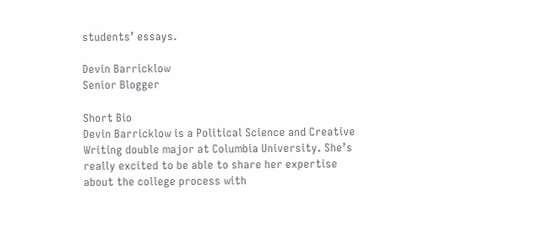students’ essays.

Devin Barricklow
Senior Blogger

Short Bio
Devin Barricklow is a Political Science and Creative Writing double major at Columbia University. She’s really excited to be able to share her expertise about the college process with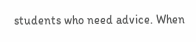students who need advice. When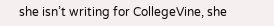she isn’t writing for CollegeVine, she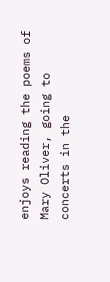enjoys reading the poems of Mary Oliver, going to concerts in the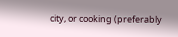city, or cooking (preferably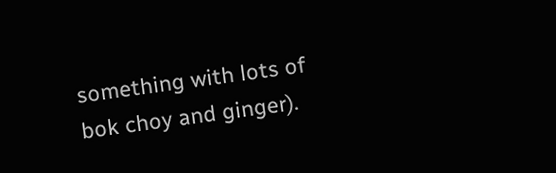something with lots of bok choy and ginger).